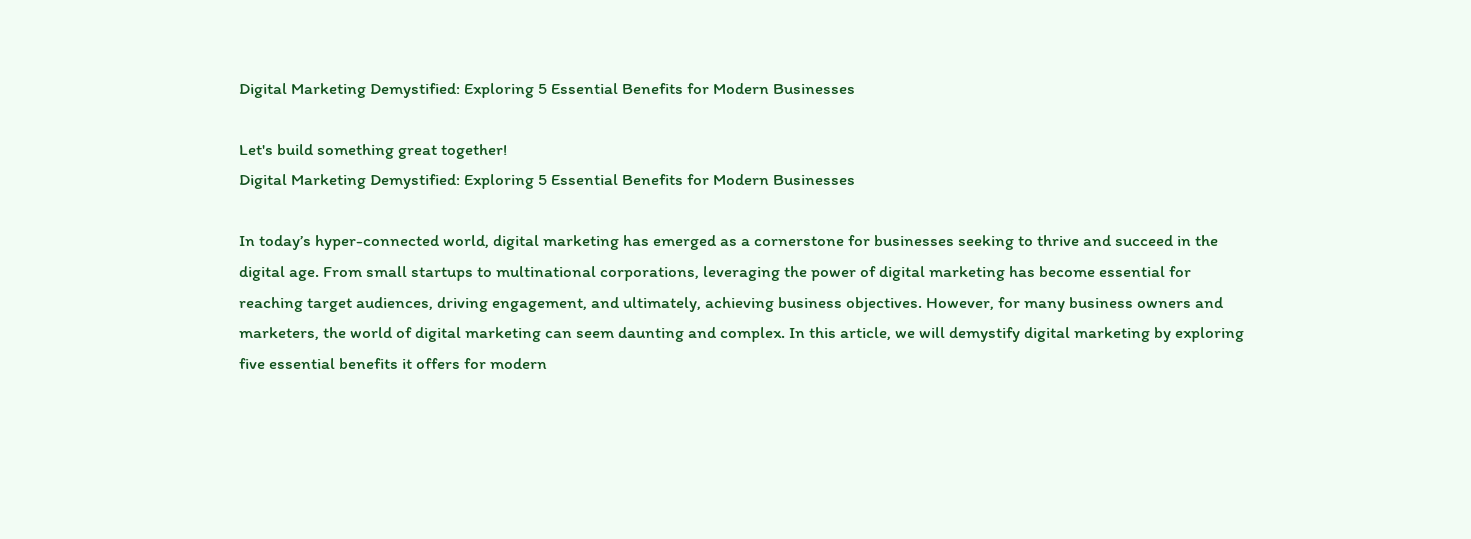Digital Marketing Demystified: Exploring 5 Essential Benefits for Modern Businesses

Let's build something great together!
Digital Marketing Demystified: Exploring 5 Essential Benefits for Modern Businesses

In today’s hyper-connected world, digital marketing has emerged as a cornerstone for businesses seeking to thrive and succeed in the digital age. From small startups to multinational corporations, leveraging the power of digital marketing has become essential for reaching target audiences, driving engagement, and ultimately, achieving business objectives. However, for many business owners and marketers, the world of digital marketing can seem daunting and complex. In this article, we will demystify digital marketing by exploring five essential benefits it offers for modern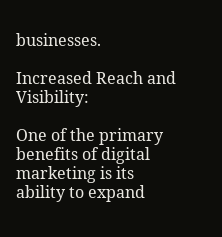businesses.

Increased Reach and Visibility:

One of the primary benefits of digital marketing is its ability to expand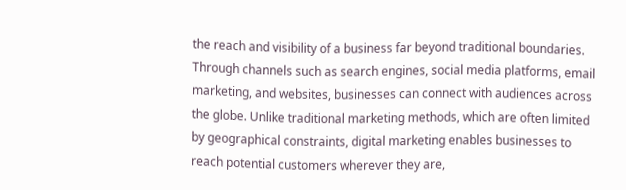the reach and visibility of a business far beyond traditional boundaries. Through channels such as search engines, social media platforms, email marketing, and websites, businesses can connect with audiences across the globe. Unlike traditional marketing methods, which are often limited by geographical constraints, digital marketing enables businesses to reach potential customers wherever they are,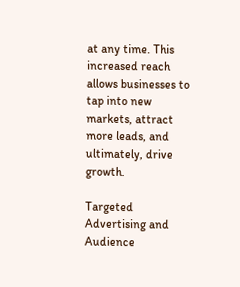at any time. This increased reach allows businesses to tap into new markets, attract more leads, and ultimately, drive growth.

Targeted Advertising and Audience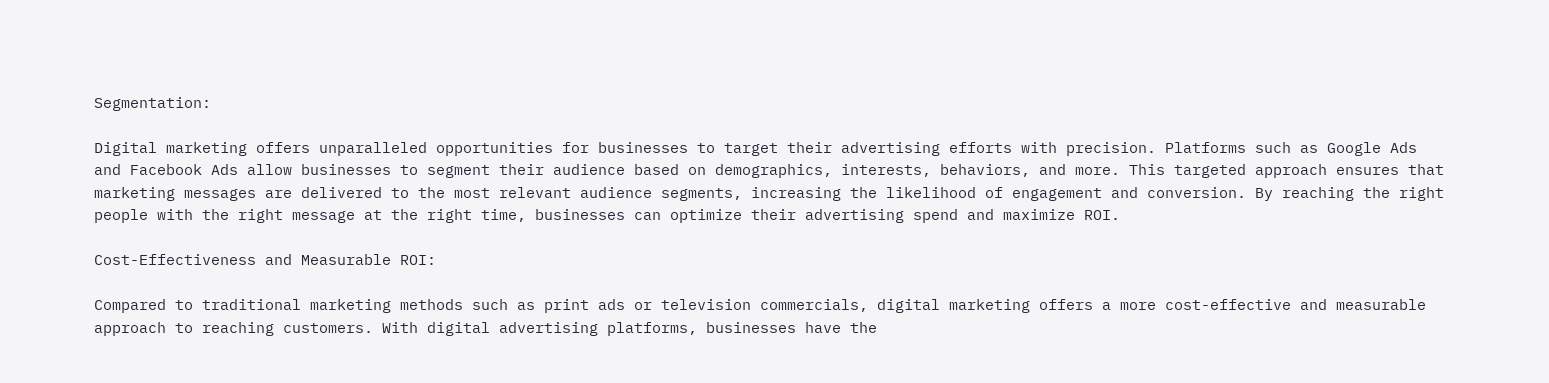Segmentation:

Digital marketing offers unparalleled opportunities for businesses to target their advertising efforts with precision. Platforms such as Google Ads and Facebook Ads allow businesses to segment their audience based on demographics, interests, behaviors, and more. This targeted approach ensures that marketing messages are delivered to the most relevant audience segments, increasing the likelihood of engagement and conversion. By reaching the right people with the right message at the right time, businesses can optimize their advertising spend and maximize ROI.

Cost-Effectiveness and Measurable ROI:

Compared to traditional marketing methods such as print ads or television commercials, digital marketing offers a more cost-effective and measurable approach to reaching customers. With digital advertising platforms, businesses have the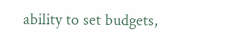ability to set budgets,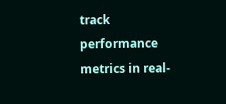track performance metrics in real-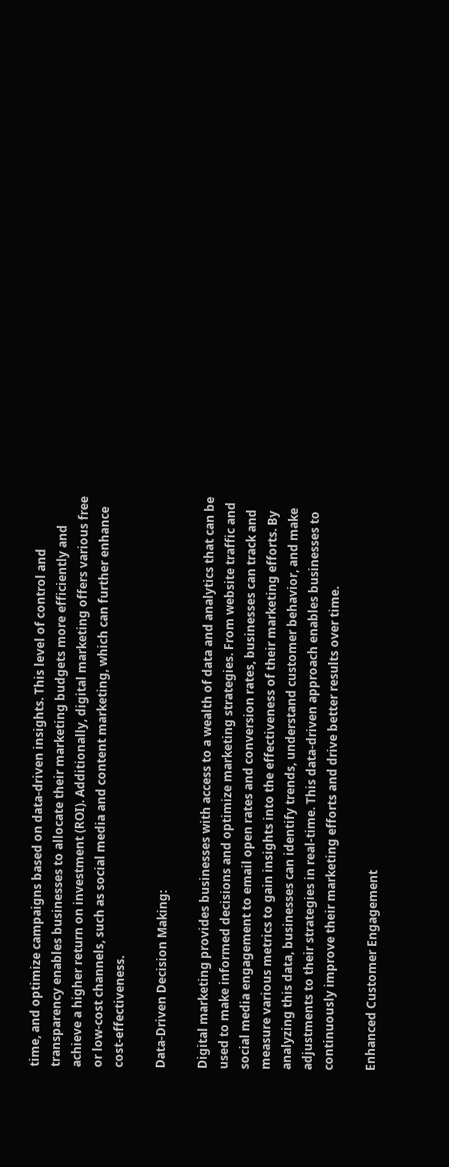time, and optimize campaigns based on data-driven insights. This level of control and transparency enables businesses to allocate their marketing budgets more efficiently and achieve a higher return on investment (ROI). Additionally, digital marketing offers various free or low-cost channels, such as social media and content marketing, which can further enhance cost-effectiveness.

Data-Driven Decision Making:

Digital marketing provides businesses with access to a wealth of data and analytics that can be used to make informed decisions and optimize marketing strategies. From website traffic and social media engagement to email open rates and conversion rates, businesses can track and measure various metrics to gain insights into the effectiveness of their marketing efforts. By analyzing this data, businesses can identify trends, understand customer behavior, and make adjustments to their strategies in real-time. This data-driven approach enables businesses to continuously improve their marketing efforts and drive better results over time.

Enhanced Customer Engagement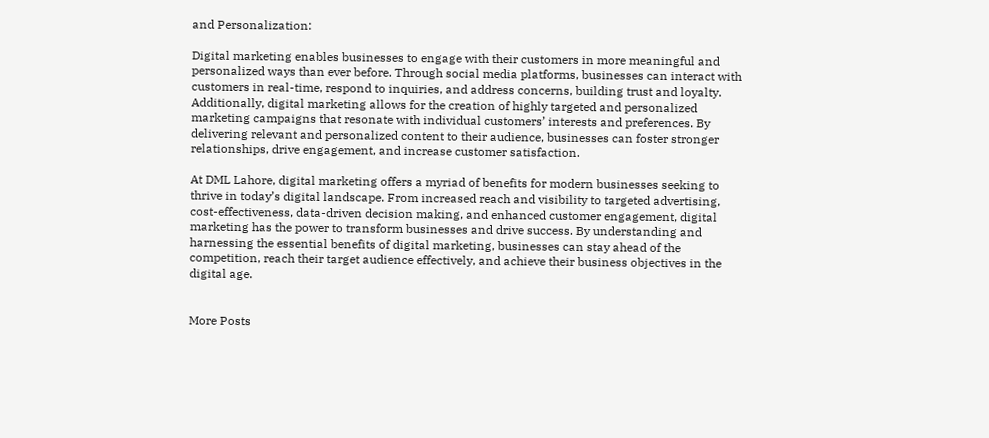and Personalization:

Digital marketing enables businesses to engage with their customers in more meaningful and personalized ways than ever before. Through social media platforms, businesses can interact with customers in real-time, respond to inquiries, and address concerns, building trust and loyalty. Additionally, digital marketing allows for the creation of highly targeted and personalized marketing campaigns that resonate with individual customers’ interests and preferences. By delivering relevant and personalized content to their audience, businesses can foster stronger relationships, drive engagement, and increase customer satisfaction.

At DML Lahore, digital marketing offers a myriad of benefits for modern businesses seeking to thrive in today’s digital landscape. From increased reach and visibility to targeted advertising, cost-effectiveness, data-driven decision making, and enhanced customer engagement, digital marketing has the power to transform businesses and drive success. By understanding and harnessing the essential benefits of digital marketing, businesses can stay ahead of the competition, reach their target audience effectively, and achieve their business objectives in the digital age.


More Posts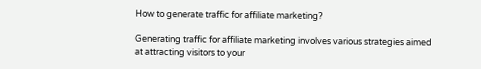How to generate traffic for affiliate marketing?

Generating traffic for affiliate marketing involves various strategies aimed at attracting visitors to your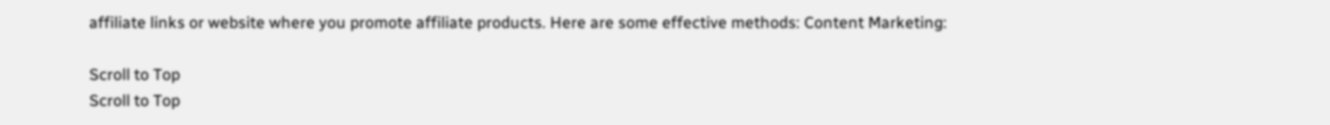affiliate links or website where you promote affiliate products. Here are some effective methods: Content Marketing:

Scroll to Top
Scroll to Top